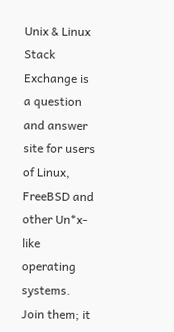Unix & Linux Stack Exchange is a question and answer site for users of Linux, FreeBSD and other Un*x-like operating systems. Join them; it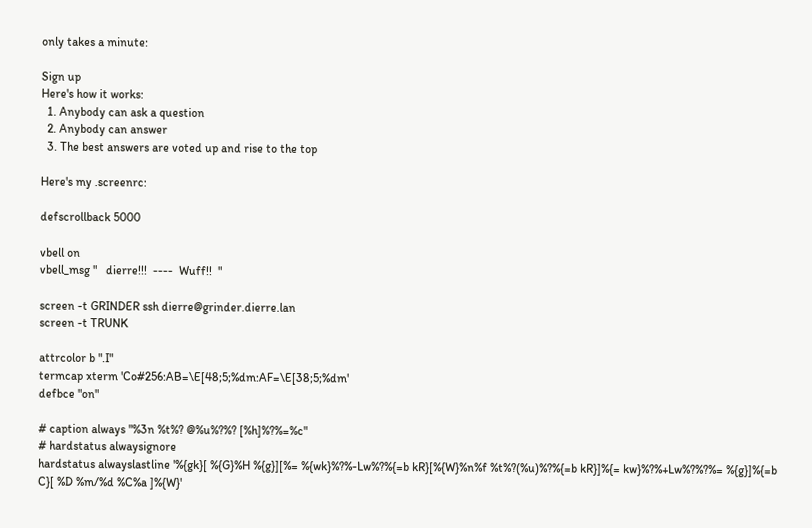only takes a minute:

Sign up
Here's how it works:
  1. Anybody can ask a question
  2. Anybody can answer
  3. The best answers are voted up and rise to the top

Here's my .screenrc:

defscrollback 5000

vbell on
vbell_msg "   dierre!!!  ----  Wuff!!  "

screen -t GRINDER ssh dierre@grinder.dierre.lan
screen -t TRUNK

attrcolor b ".I"
termcap xterm 'Co#256:AB=\E[48;5;%dm:AF=\E[38;5;%dm'
defbce "on"

# caption always "%3n %t%? @%u%?%? [%h]%?%=%c"
# hardstatus alwaysignore
hardstatus alwayslastline '%{gk}[ %{G}%H %{g}][%= %{wk}%?%-Lw%?%{=b kR}[%{W}%n%f %t%?(%u)%?%{=b kR}]%{= kw}%?%+Lw%?%?%= %{g}]%{=b C}[ %D %m/%d %C%a ]%{W}'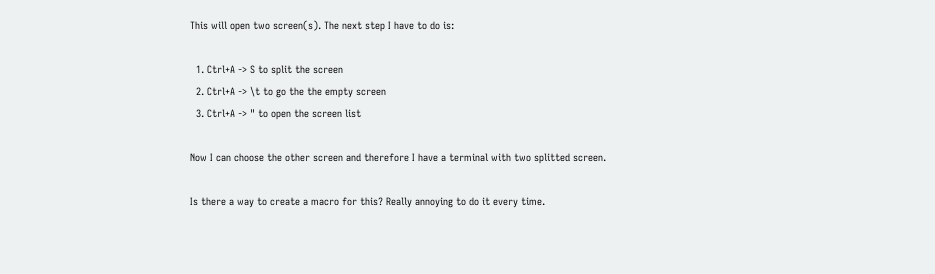This will open two screen(s). The next step I have to do is:

  1. Ctrl+A -> S to split the screen
  2. Ctrl+A -> \t to go the the empty screen
  3. Ctrl+A -> " to open the screen list

Now I can choose the other screen and therefore I have a terminal with two splitted screen.

Is there a way to create a macro for this? Really annoying to do it every time.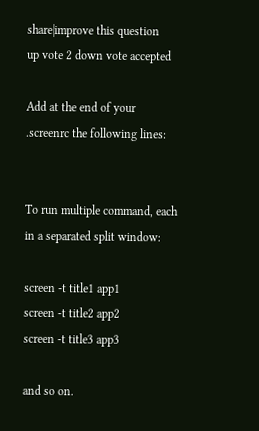share|improve this question
up vote 2 down vote accepted

Add at the end of your .screenrc the following lines:


To run multiple command, each in a separated split window:

screen -t title1 app1
screen -t title2 app2
screen -t title3 app3

and so on.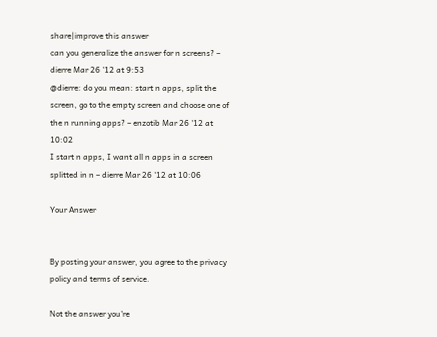share|improve this answer
can you generalize the answer for n screens? – dierre Mar 26 '12 at 9:53
@dierre: do you mean: start n apps, split the screen, go to the empty screen and choose one of the n running apps? – enzotib Mar 26 '12 at 10:02
I start n apps, I want all n apps in a screen splitted in n – dierre Mar 26 '12 at 10:06

Your Answer


By posting your answer, you agree to the privacy policy and terms of service.

Not the answer you're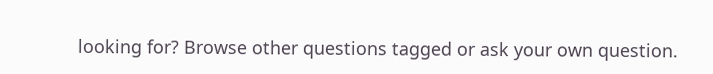looking for? Browse other questions tagged or ask your own question.